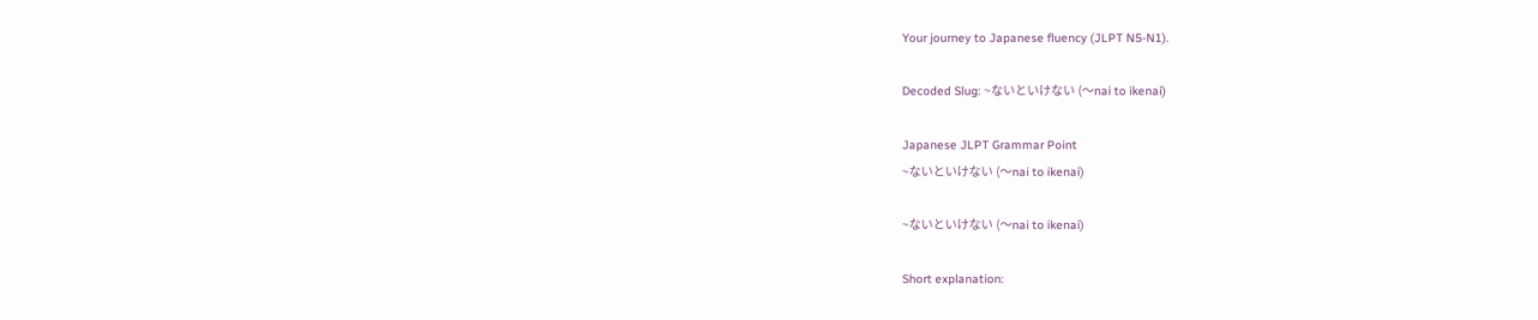Your journey to Japanese fluency (JLPT N5-N1).

Decoded Slug: ~ないといけない (〜nai to ikenai)

Japanese JLPT Grammar Point
~ないといけない (〜nai to ikenai)

~ないといけない (〜nai to ikenai)

Short explanation: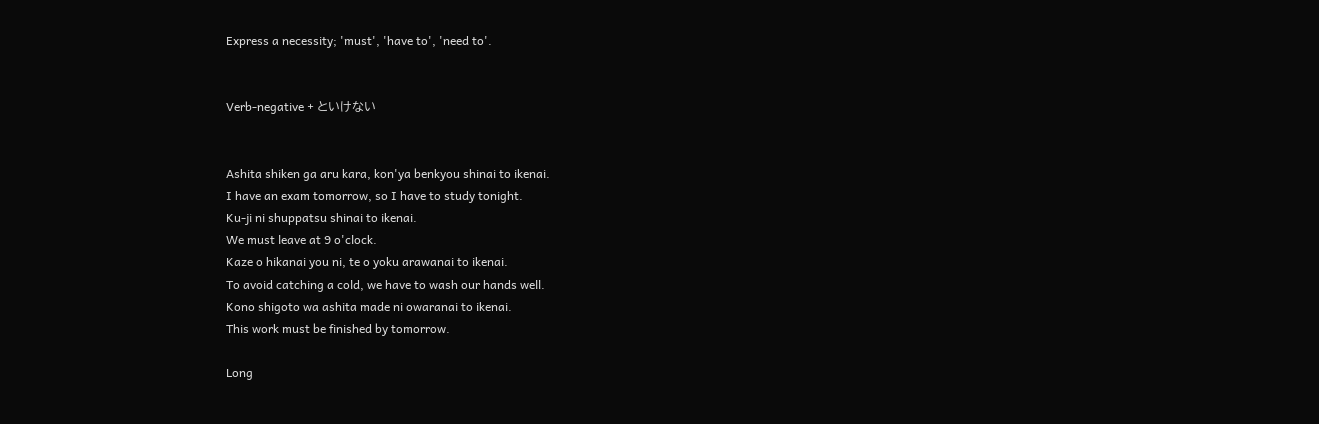Express a necessity; 'must', 'have to', 'need to'.


Verb-negative + といけない


Ashita shiken ga aru kara, kon'ya benkyou shinai to ikenai.
I have an exam tomorrow, so I have to study tonight.
Ku-ji ni shuppatsu shinai to ikenai.
We must leave at 9 o'clock.
Kaze o hikanai you ni, te o yoku arawanai to ikenai.
To avoid catching a cold, we have to wash our hands well.
Kono shigoto wa ashita made ni owaranai to ikenai.
This work must be finished by tomorrow.

Long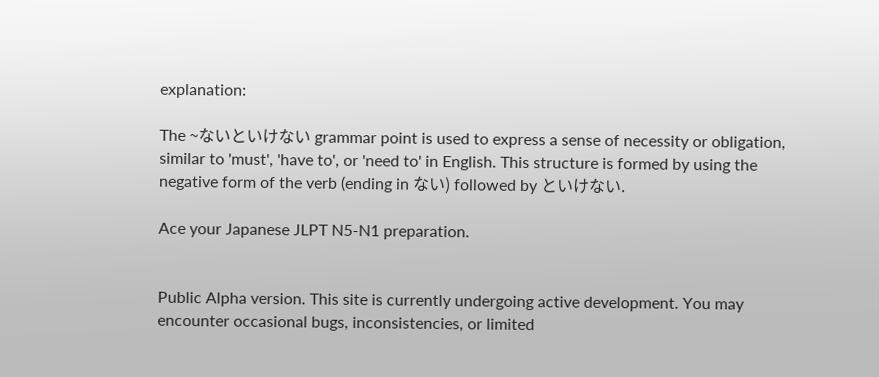explanation:

The ~ないといけない grammar point is used to express a sense of necessity or obligation, similar to 'must', 'have to', or 'need to' in English. This structure is formed by using the negative form of the verb (ending in ない) followed by といけない.

Ace your Japanese JLPT N5-N1 preparation.


Public Alpha version. This site is currently undergoing active development. You may encounter occasional bugs, inconsistencies, or limited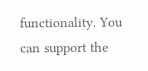functionality. You can support the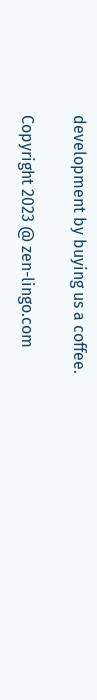development by buying us a coffee.

Copyright 2023 @ zen-lingo.com